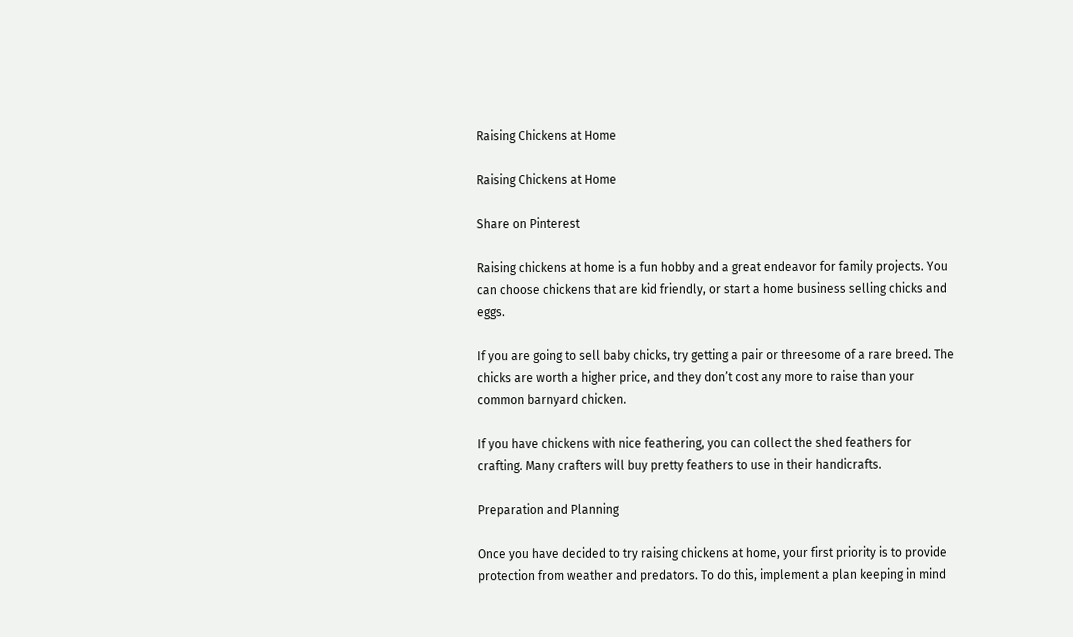Raising Chickens at Home

Raising Chickens at Home

Share on Pinterest

Raising chickens at home is a fun hobby and a great endeavor for family projects. You can choose chickens that are kid friendly, or start a home business selling chicks and eggs.

If you are going to sell baby chicks, try getting a pair or threesome of a rare breed. The chicks are worth a higher price, and they don’t cost any more to raise than your common barnyard chicken.

If you have chickens with nice feathering, you can collect the shed feathers for crafting. Many crafters will buy pretty feathers to use in their handicrafts.

Preparation and Planning

Once you have decided to try raising chickens at home, your first priority is to provide protection from weather and predators. To do this, implement a plan keeping in mind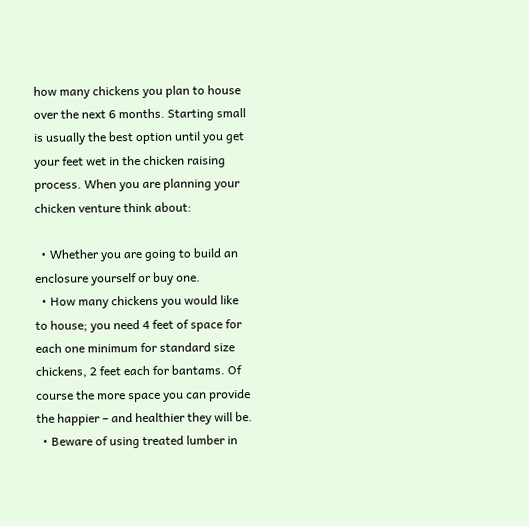how many chickens you plan to house over the next 6 months. Starting small is usually the best option until you get your feet wet in the chicken raising process. When you are planning your chicken venture think about:

  • Whether you are going to build an enclosure yourself or buy one.
  • How many chickens you would like to house; you need 4 feet of space for each one minimum for standard size chickens, 2 feet each for bantams. Of course the more space you can provide the happier – and healthier they will be.
  • Beware of using treated lumber in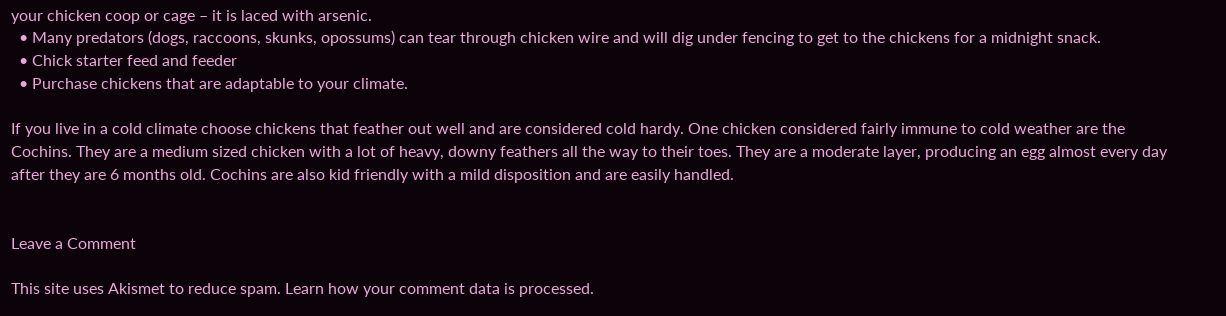your chicken coop or cage – it is laced with arsenic.
  • Many predators (dogs, raccoons, skunks, opossums) can tear through chicken wire and will dig under fencing to get to the chickens for a midnight snack.
  • Chick starter feed and feeder
  • Purchase chickens that are adaptable to your climate.

If you live in a cold climate choose chickens that feather out well and are considered cold hardy. One chicken considered fairly immune to cold weather are the Cochins. They are a medium sized chicken with a lot of heavy, downy feathers all the way to their toes. They are a moderate layer, producing an egg almost every day after they are 6 months old. Cochins are also kid friendly with a mild disposition and are easily handled.


Leave a Comment

This site uses Akismet to reduce spam. Learn how your comment data is processed.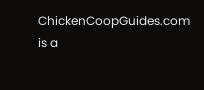ChickenCoopGuides.com is a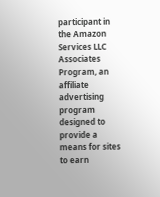participant in the Amazon Services LLC Associates Program, an affiliate advertising program designed to provide a means for sites to earn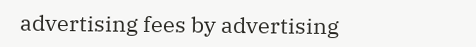advertising fees by advertising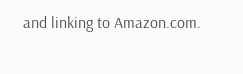and linking to Amazon.com.